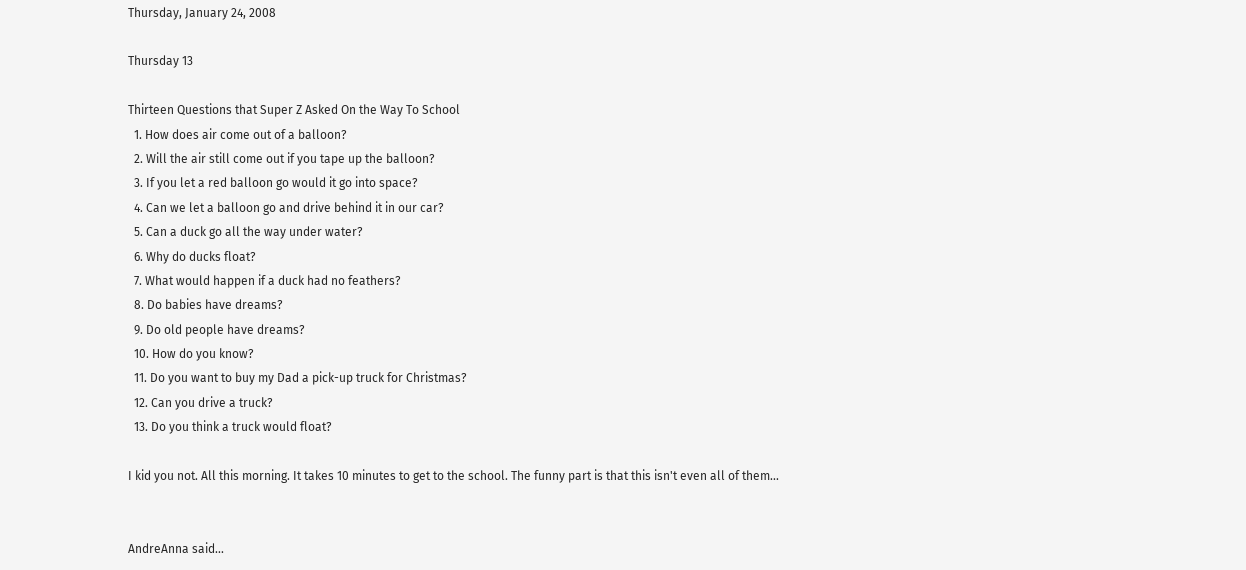Thursday, January 24, 2008

Thursday 13

Thirteen Questions that Super Z Asked On the Way To School
  1. How does air come out of a balloon?
  2. Will the air still come out if you tape up the balloon?
  3. If you let a red balloon go would it go into space?
  4. Can we let a balloon go and drive behind it in our car?
  5. Can a duck go all the way under water?
  6. Why do ducks float?
  7. What would happen if a duck had no feathers?
  8. Do babies have dreams?
  9. Do old people have dreams?
  10. How do you know?
  11. Do you want to buy my Dad a pick-up truck for Christmas?
  12. Can you drive a truck?
  13. Do you think a truck would float?

I kid you not. All this morning. It takes 10 minutes to get to the school. The funny part is that this isn't even all of them...


AndreAnna said...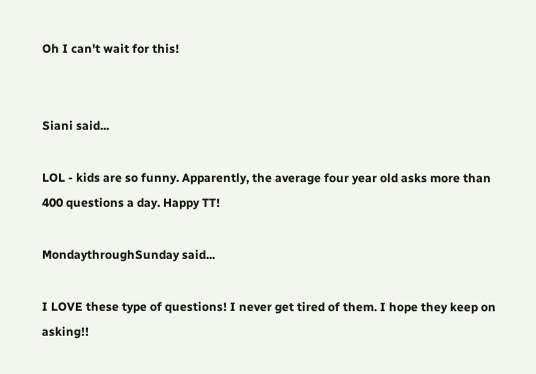Oh I can't wait for this!


Siani said...

LOL - kids are so funny. Apparently, the average four year old asks more than 400 questions a day. Happy TT!

MondaythroughSunday said...

I LOVE these type of questions! I never get tired of them. I hope they keep on asking!!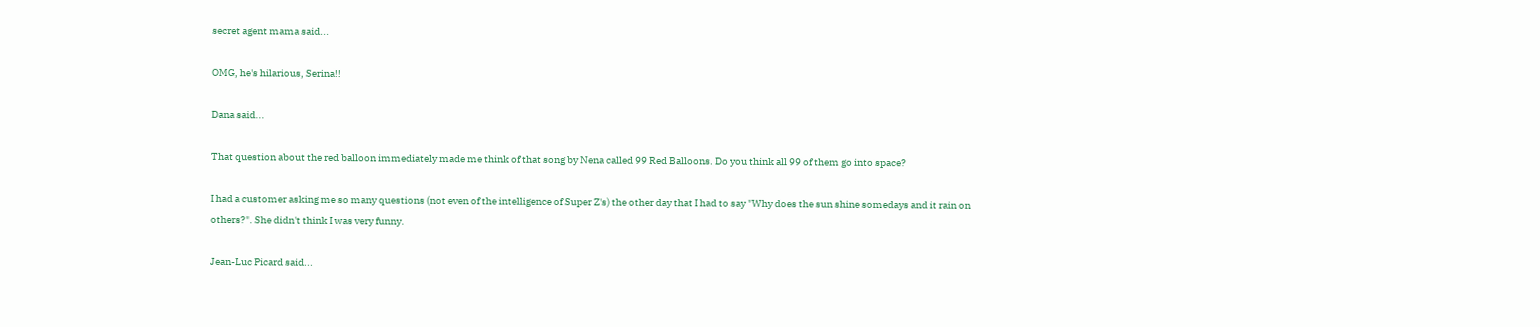secret agent mama said...

OMG, he's hilarious, Serina!!

Dana said...

That question about the red balloon immediately made me think of that song by Nena called 99 Red Balloons. Do you think all 99 of them go into space?

I had a customer asking me so many questions (not even of the intelligence of Super Z's) the other day that I had to say "Why does the sun shine somedays and it rain on others?". She didn't think I was very funny.

Jean-Luc Picard said...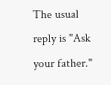The usual reply is "Ask your father."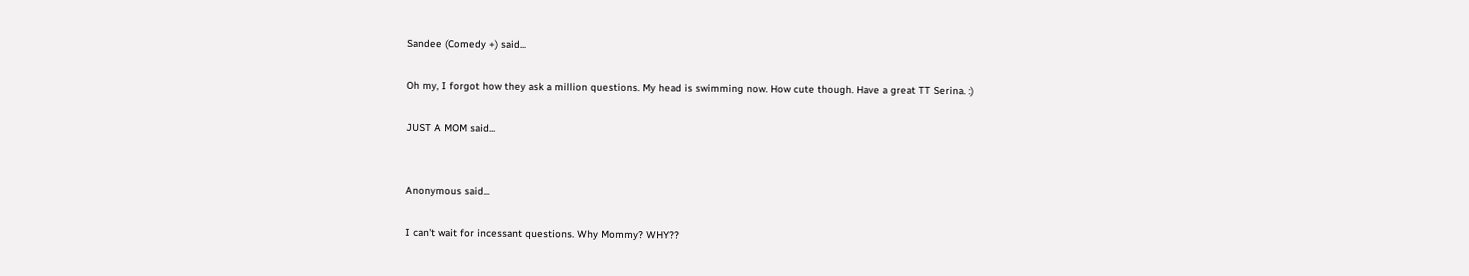Sandee (Comedy +) said...

Oh my, I forgot how they ask a million questions. My head is swimming now. How cute though. Have a great TT Serina. :)

JUST A MOM said...


Anonymous said...

I can't wait for incessant questions. Why Mommy? WHY??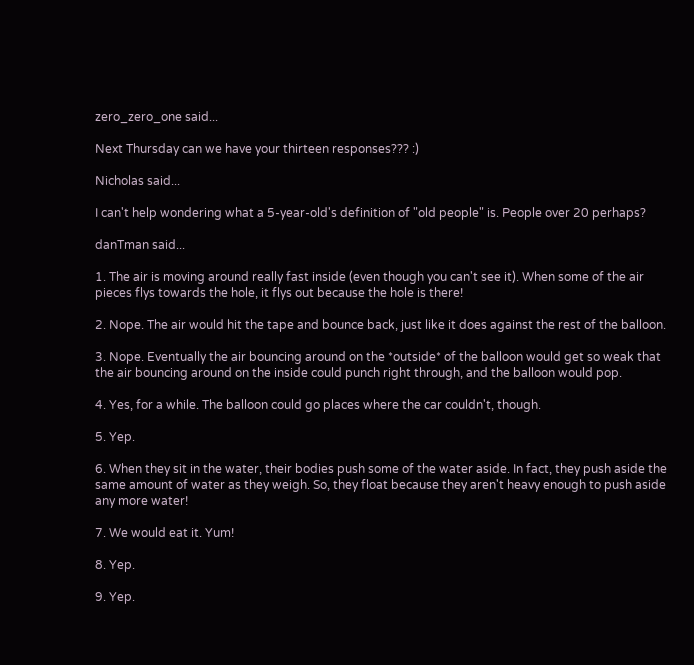zero_zero_one said...

Next Thursday can we have your thirteen responses??? :)

Nicholas said...

I can't help wondering what a 5-year-old's definition of "old people" is. People over 20 perhaps?

danTman said...

1. The air is moving around really fast inside (even though you can't see it). When some of the air pieces flys towards the hole, it flys out because the hole is there!

2. Nope. The air would hit the tape and bounce back, just like it does against the rest of the balloon.

3. Nope. Eventually the air bouncing around on the *outside* of the balloon would get so weak that the air bouncing around on the inside could punch right through, and the balloon would pop.

4. Yes, for a while. The balloon could go places where the car couldn't, though.

5. Yep.

6. When they sit in the water, their bodies push some of the water aside. In fact, they push aside the same amount of water as they weigh. So, they float because they aren't heavy enough to push aside any more water!

7. We would eat it. Yum!

8. Yep.

9. Yep.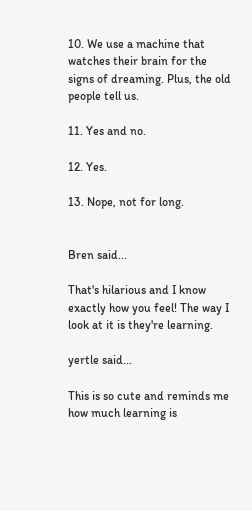10. We use a machine that watches their brain for the signs of dreaming. Plus, the old people tell us.

11. Yes and no.

12. Yes.

13. Nope, not for long.


Bren said...

That's hilarious and I know exactly how you feel! The way I look at it is they're learning.

yertle said...

This is so cute and reminds me how much learning is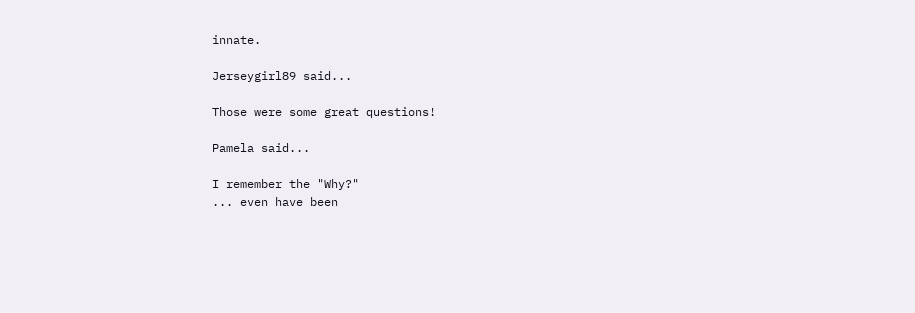innate.

Jerseygirl89 said...

Those were some great questions!

Pamela said...

I remember the "Why?"
... even have been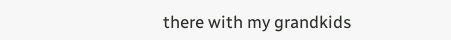there with my grandkids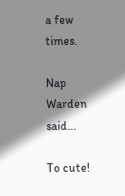a few times.

Nap Warden said...

To cute!